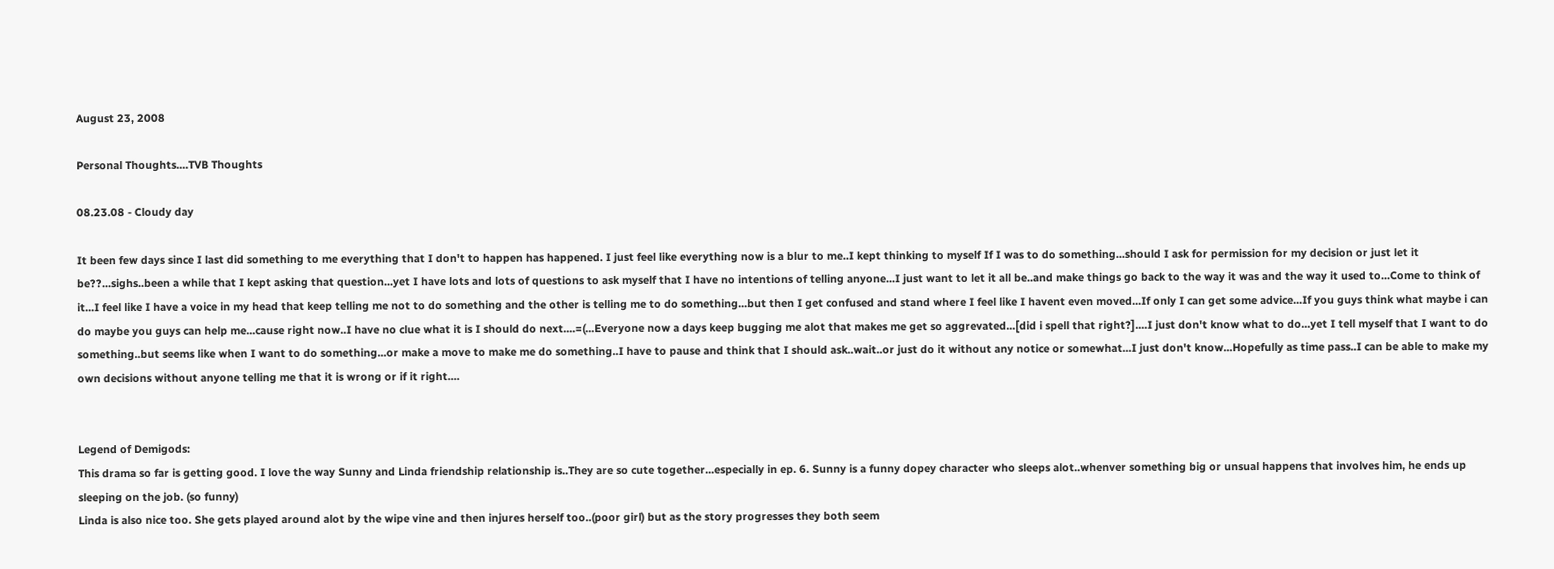August 23, 2008

Personal Thoughts....TVB Thoughts

08.23.08 - Cloudy day

It been few days since I last did something to me everything that I don't to happen has happened. I just feel like everything now is a blur to me..I kept thinking to myself If I was to do something...should I ask for permission for my decision or just let it be??...sighs..been a while that I kept asking that question...yet I have lots and lots of questions to ask myself that I have no intentions of telling anyone...I just want to let it all be..and make things go back to the way it was and the way it used to...Come to think of it...I feel like I have a voice in my head that keep telling me not to do something and the other is telling me to do something...but then I get confused and stand where I feel like I havent even moved...If only I can get some advice...If you guys think what maybe i can do maybe you guys can help me...cause right now..I have no clue what it is I should do next....=(...Everyone now a days keep bugging me alot that makes me get so aggrevated...[did i spell that right?]....I just don't know what to do...yet I tell myself that I want to do something..but seems like when I want to do something...or make a move to make me do something..I have to pause and think that I should ask..wait..or just do it without any notice or somewhat...I just don't know...Hopefully as time pass..I can be able to make my own decisions without anyone telling me that it is wrong or if it right....


Legend of Demigods:
This drama so far is getting good. I love the way Sunny and Linda friendship relationship is..They are so cute together...especially in ep. 6. Sunny is a funny dopey character who sleeps alot..whenver something big or unsual happens that involves him, he ends up sleeping on the job. (so funny)
Linda is also nice too. She gets played around alot by the wipe vine and then injures herself too..(poor girl) but as the story progresses they both seem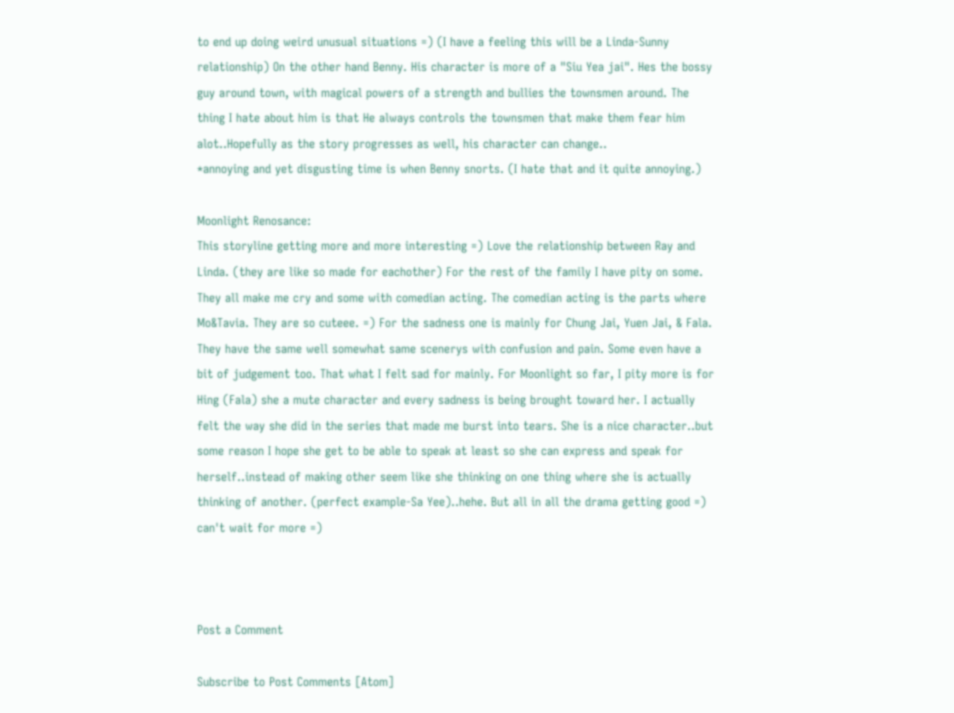to end up doing weird unusual situations =) (I have a feeling this will be a Linda-Sunny relationship) On the other hand Benny. His character is more of a "Siu Yea jai". Hes the bossy guy around town, with magical powers of a strength and bullies the townsmen around. The thing I hate about him is that He always controls the townsmen that make them fear him alot..Hopefully as the story progresses as well, his character can change..
*annoying and yet disgusting time is when Benny snorts. (I hate that and it quite annoying.)

Moonlight Renosance:
This storyline getting more and more interesting =) Love the relationship between Ray and Linda. (they are like so made for eachother) For the rest of the family I have pity on some. They all make me cry and some with comedian acting. The comedian acting is the parts where Mo&Tavia. They are so cuteee. =) For the sadness one is mainly for Chung Jai, Yuen Jai, & Fala. They have the same well somewhat same scenerys with confusion and pain. Some even have a bit of judgement too. That what I felt sad for mainly. For Moonlight so far, I pity more is for Hing (Fala) she a mute character and every sadness is being brought toward her. I actually felt the way she did in the series that made me burst into tears. She is a nice character..but some reason I hope she get to be able to speak at least so she can express and speak for herself..instead of making other seem like she thinking on one thing where she is actually thinking of another. (perfect example-Sa Yee)..hehe. But all in all the drama getting good =) can't wait for more =)



Post a Comment

Subscribe to Post Comments [Atom]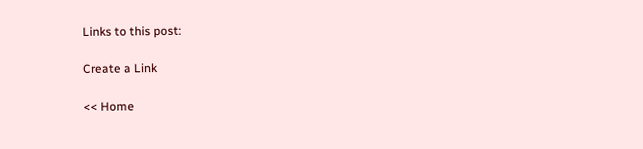Links to this post:

Create a Link

<< Home